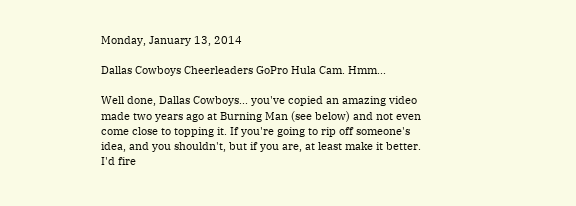Monday, January 13, 2014

Dallas Cowboys Cheerleaders GoPro Hula Cam. Hmm...

Well done, Dallas Cowboys... you've copied an amazing video made two years ago at Burning Man (see below) and not even come close to topping it. If you're going to rip off someone's idea, and you shouldn't, but if you are, at least make it better. I'd fire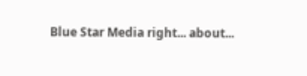Blue Star Media right... about...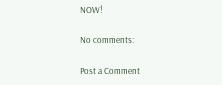NOW!

No comments:

Post a Comment